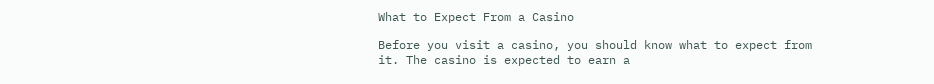What to Expect From a Casino

Before you visit a casino, you should know what to expect from it. The casino is expected to earn a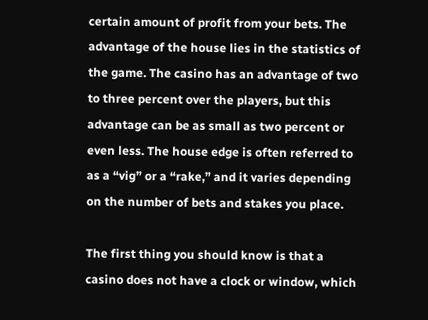certain amount of profit from your bets. The advantage of the house lies in the statistics of the game. The casino has an advantage of two to three percent over the players, but this advantage can be as small as two percent or even less. The house edge is often referred to as a “vig” or a “rake,” and it varies depending on the number of bets and stakes you place.

The first thing you should know is that a casino does not have a clock or window, which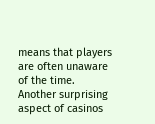means that players are often unaware of the time. Another surprising aspect of casinos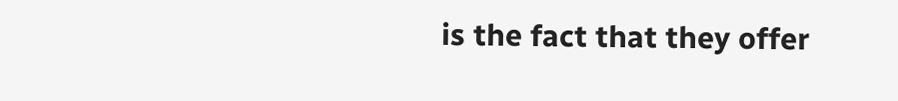is the fact that they offer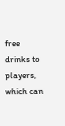free drinks to players, which can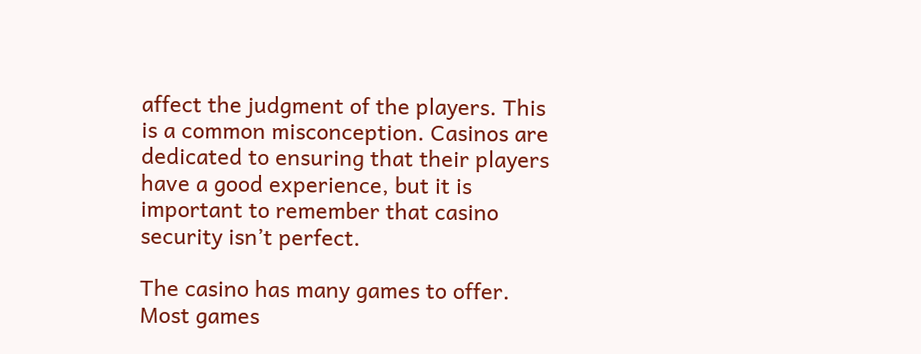affect the judgment of the players. This is a common misconception. Casinos are dedicated to ensuring that their players have a good experience, but it is important to remember that casino security isn’t perfect.

The casino has many games to offer. Most games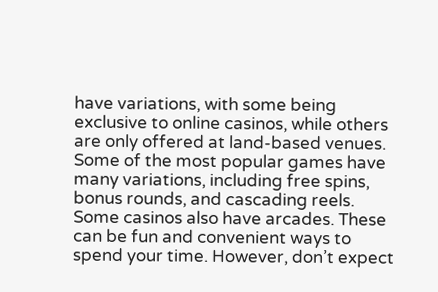have variations, with some being exclusive to online casinos, while others are only offered at land-based venues. Some of the most popular games have many variations, including free spins, bonus rounds, and cascading reels. Some casinos also have arcades. These can be fun and convenient ways to spend your time. However, don’t expect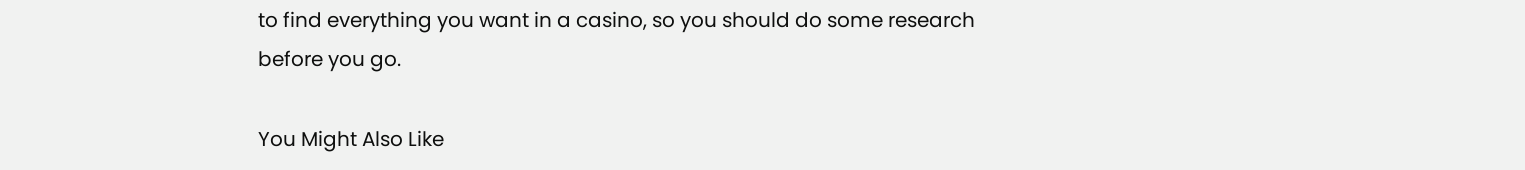to find everything you want in a casino, so you should do some research before you go.

You Might Also Like